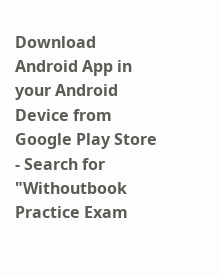Download Android App in your Android Device from Google Play Store
- Search for "Withoutbook Practice Exam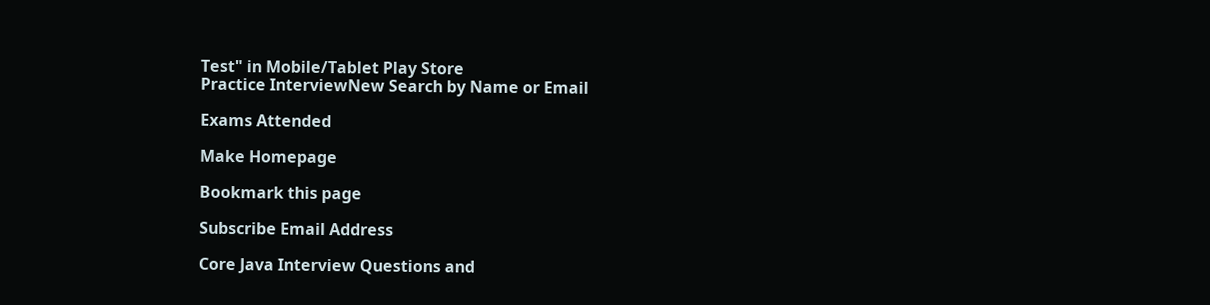Test" in Mobile/Tablet Play Store
Practice InterviewNew Search by Name or Email

Exams Attended

Make Homepage

Bookmark this page

Subscribe Email Address

Core Java Interview Questions and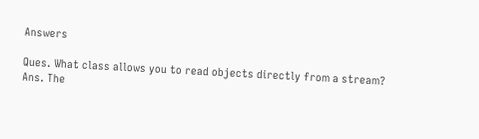Answers

Ques. What class allows you to read objects directly from a stream?
Ans. The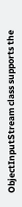ObjectInputStream class supports the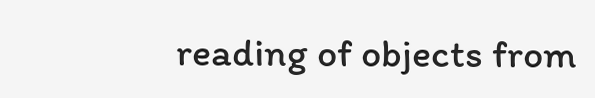reading of objects from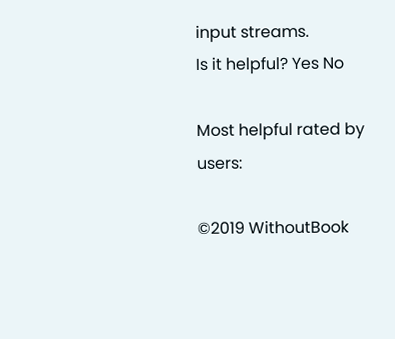input streams.
Is it helpful? Yes No

Most helpful rated by users:

©2019 WithoutBook